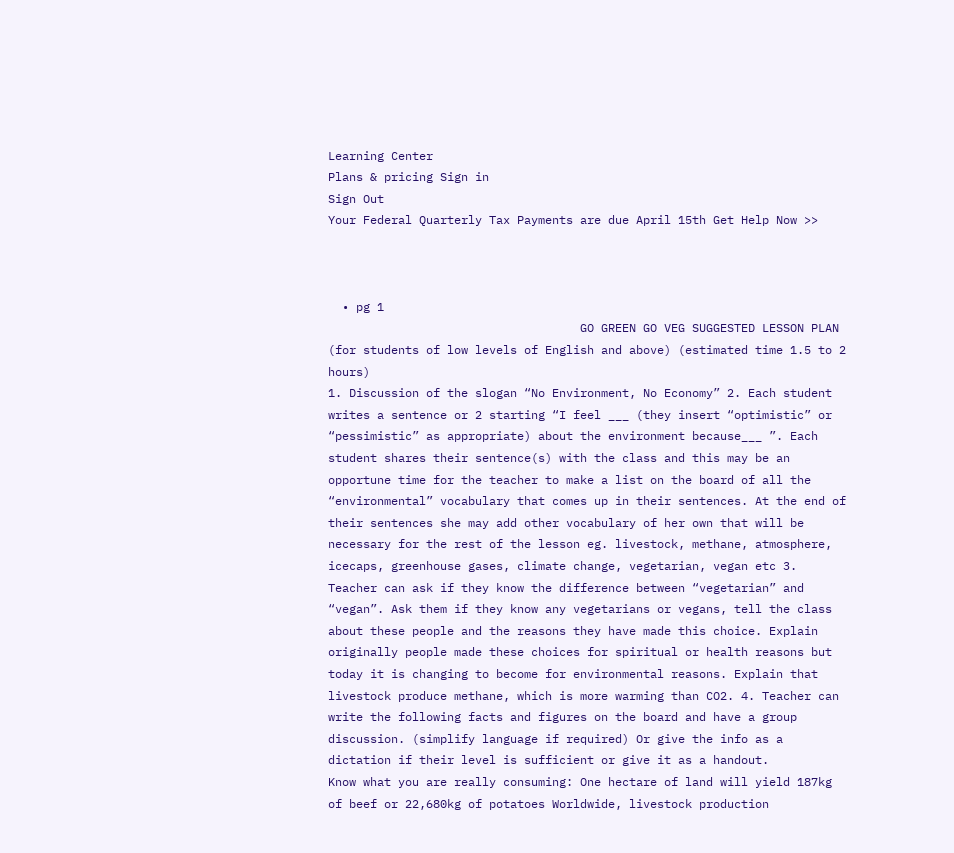Learning Center
Plans & pricing Sign in
Sign Out
Your Federal Quarterly Tax Payments are due April 15th Get Help Now >>



  • pg 1
                                    GO GREEN GO VEG SUGGESTED LESSON PLAN (for students of low levels of English and above) (estimated time 1.5 to 2 hours)
1. Discussion of the slogan “No Environment, No Economy” 2. Each student writes a sentence or 2 starting “I feel ___ (they insert “optimistic” or “pessimistic” as appropriate) about the environment because___ ”. Each student shares their sentence(s) with the class and this may be an opportune time for the teacher to make a list on the board of all the “environmental” vocabulary that comes up in their sentences. At the end of their sentences she may add other vocabulary of her own that will be necessary for the rest of the lesson eg. livestock, methane, atmosphere, icecaps, greenhouse gases, climate change, vegetarian, vegan etc 3. Teacher can ask if they know the difference between “vegetarian” and “vegan”. Ask them if they know any vegetarians or vegans, tell the class about these people and the reasons they have made this choice. Explain originally people made these choices for spiritual or health reasons but today it is changing to become for environmental reasons. Explain that livestock produce methane, which is more warming than CO2. 4. Teacher can write the following facts and figures on the board and have a group discussion. (simplify language if required) Or give the info as a dictation if their level is sufficient or give it as a handout.
Know what you are really consuming: One hectare of land will yield 187kg of beef or 22,680kg of potatoes Worldwide, livestock production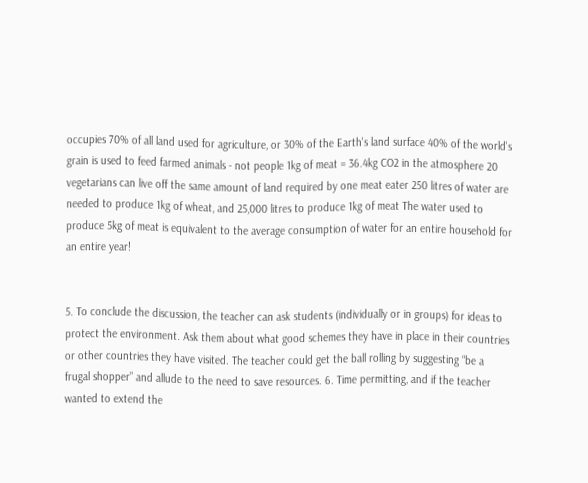occupies 70% of all land used for agriculture, or 30% of the Earth's land surface 40% of the world's grain is used to feed farmed animals - not people 1kg of meat = 36.4kg CO2 in the atmosphere 20 vegetarians can live off the same amount of land required by one meat eater 250 litres of water are needed to produce 1kg of wheat, and 25,000 litres to produce 1kg of meat The water used to produce 5kg of meat is equivalent to the average consumption of water for an entire household for an entire year!


5. To conclude the discussion, the teacher can ask students (individually or in groups) for ideas to protect the environment. Ask them about what good schemes they have in place in their countries or other countries they have visited. The teacher could get the ball rolling by suggesting “be a frugal shopper” and allude to the need to save resources. 6. Time permitting, and if the teacher wanted to extend the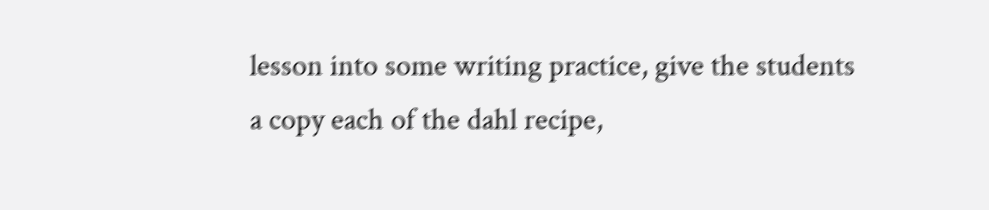lesson into some writing practice, give the students a copy each of the dahl recipe,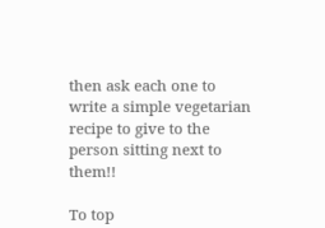then ask each one to write a simple vegetarian recipe to give to the person sitting next to them!!

To top